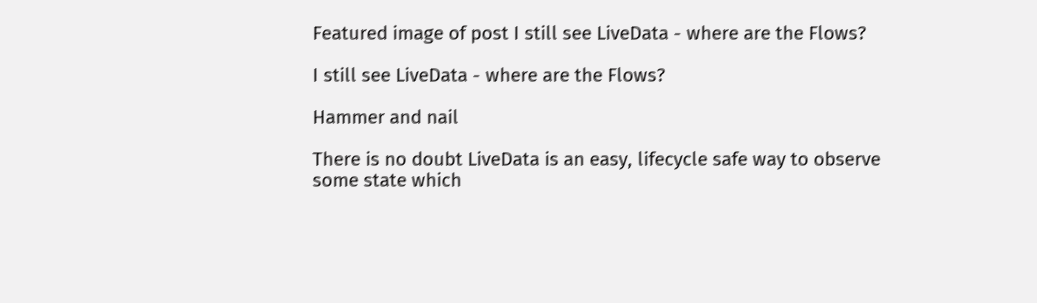Featured image of post I still see LiveData - where are the Flows?

I still see LiveData - where are the Flows?

Hammer and nail

There is no doubt LiveData is an easy, lifecycle safe way to observe some state which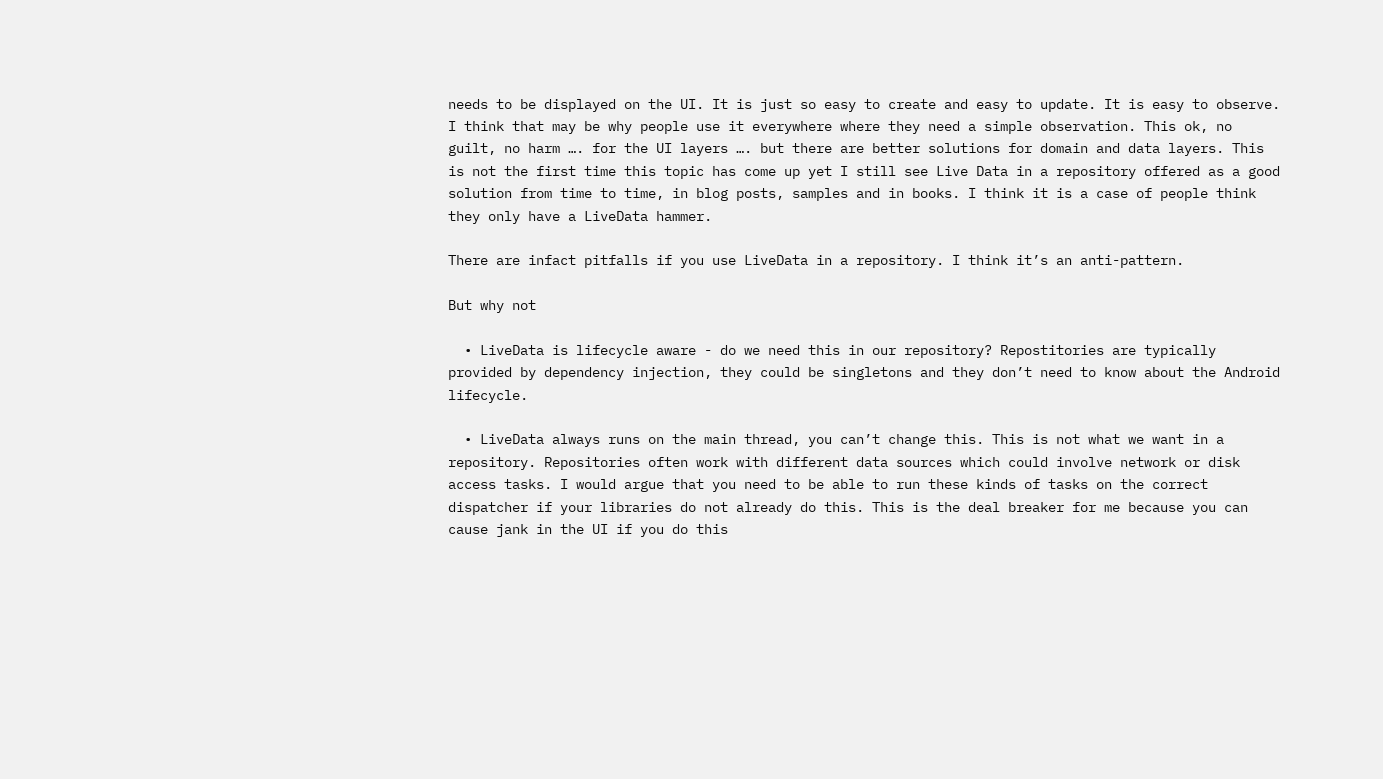needs to be displayed on the UI. It is just so easy to create and easy to update. It is easy to observe. I think that may be why people use it everywhere where they need a simple observation. This ok, no guilt, no harm …. for the UI layers …. but there are better solutions for domain and data layers. This is not the first time this topic has come up yet I still see Live Data in a repository offered as a good solution from time to time, in blog posts, samples and in books. I think it is a case of people think they only have a LiveData hammer.

There are infact pitfalls if you use LiveData in a repository. I think it’s an anti-pattern.

But why not

  • LiveData is lifecycle aware - do we need this in our repository? Repostitories are typically provided by dependency injection, they could be singletons and they don’t need to know about the Android lifecycle.

  • LiveData always runs on the main thread, you can’t change this. This is not what we want in a repository. Repositories often work with different data sources which could involve network or disk access tasks. I would argue that you need to be able to run these kinds of tasks on the correct dispatcher if your libraries do not already do this. This is the deal breaker for me because you can cause jank in the UI if you do this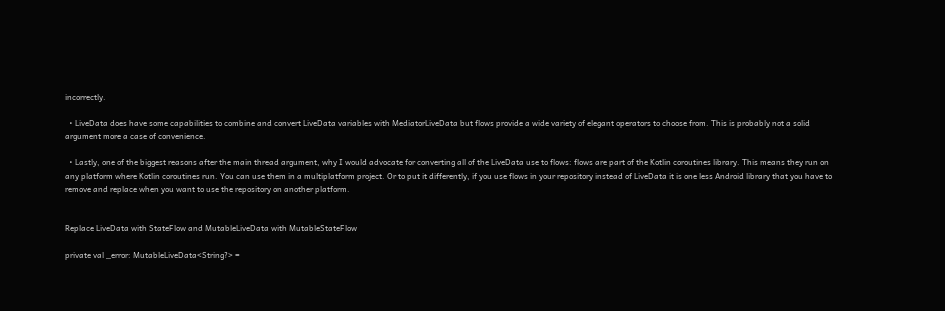incorrectly.

  • LiveData does have some capabilities to combine and convert LiveData variables with MediatorLiveData but flows provide a wide variety of elegant operators to choose from. This is probably not a solid argument more a case of convenience.

  • Lastly, one of the biggest reasons after the main thread argument, why I would advocate for converting all of the LiveData use to flows: flows are part of the Kotlin coroutines library. This means they run on any platform where Kotlin coroutines run. You can use them in a multiplatform project. Or to put it differently, if you use flows in your repository instead of LiveData it is one less Android library that you have to remove and replace when you want to use the repository on another platform.


Replace LiveData with StateFlow and MutableLiveData with MutableStateFlow

private val _error: MutableLiveData<String?> =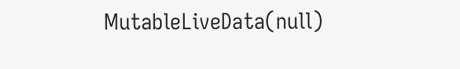MutableLiveData(null)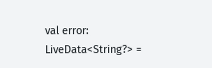val error: LiveData<String?> =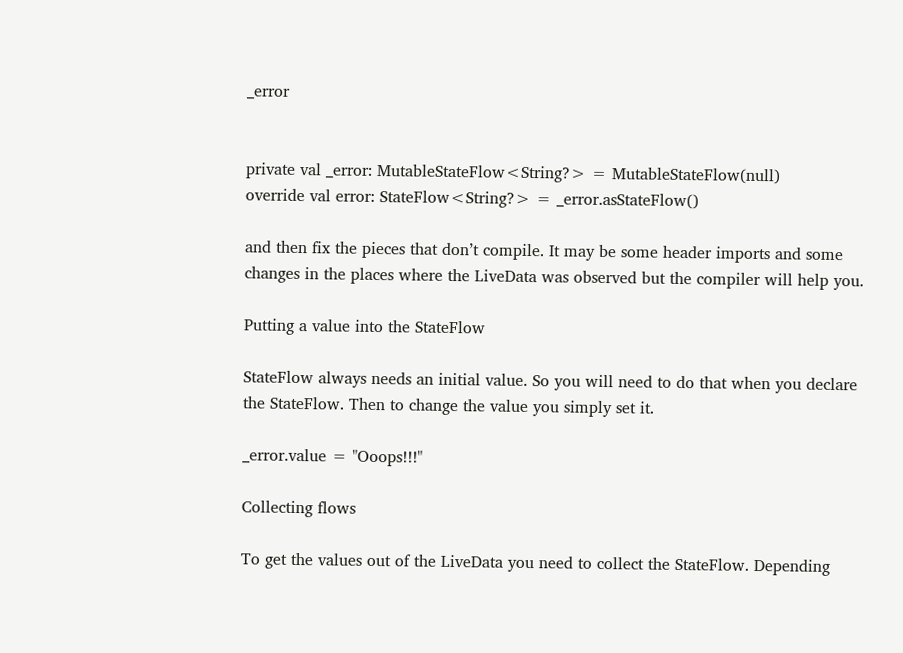_error


private val _error: MutableStateFlow<String?> = MutableStateFlow(null)
override val error: StateFlow<String?> = _error.asStateFlow()

and then fix the pieces that don’t compile. It may be some header imports and some changes in the places where the LiveData was observed but the compiler will help you.

Putting a value into the StateFlow

StateFlow always needs an initial value. So you will need to do that when you declare the StateFlow. Then to change the value you simply set it.

_error.value = "Ooops!!!"

Collecting flows

To get the values out of the LiveData you need to collect the StateFlow. Depending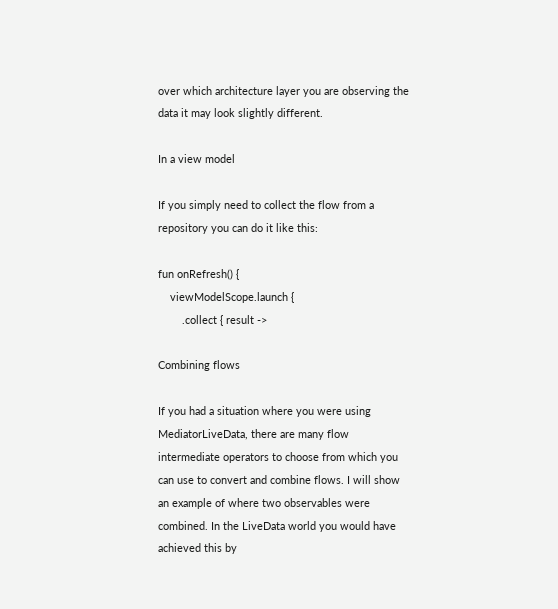over which architecture layer you are observing the data it may look slightly different.

In a view model

If you simply need to collect the flow from a repository you can do it like this:

fun onRefresh() {
    viewModelScope.launch {
        .collect { result ->

Combining flows

If you had a situation where you were using MediatorLiveData, there are many flow intermediate operators to choose from which you can use to convert and combine flows. I will show an example of where two observables were combined. In the LiveData world you would have achieved this by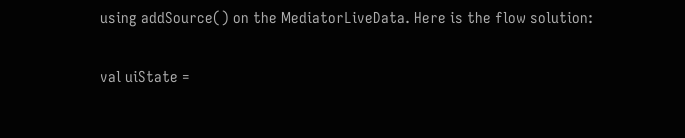using addSource() on the MediatorLiveData. Here is the flow solution:

val uiState =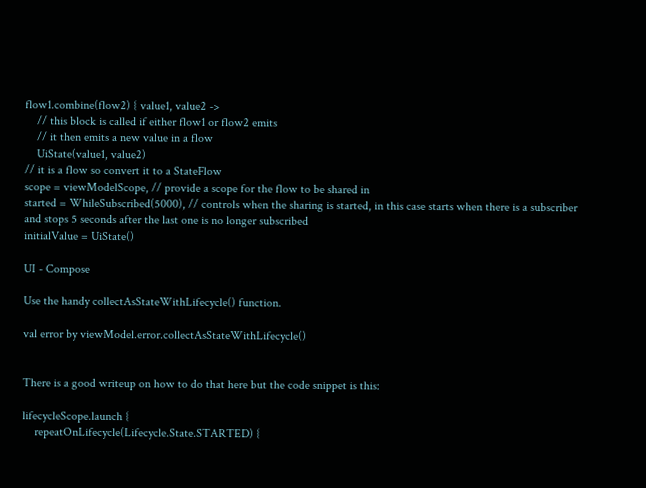flow1.combine(flow2) { value1, value2 ->
    // this block is called if either flow1 or flow2 emits
    // it then emits a new value in a flow
    UiState(value1, value2)
// it is a flow so convert it to a StateFlow
scope = viewModelScope, // provide a scope for the flow to be shared in
started = WhileSubscribed(5000), // controls when the sharing is started, in this case starts when there is a subscriber and stops 5 seconds after the last one is no longer subscribed
initialValue = UiState()

UI - Compose

Use the handy collectAsStateWithLifecycle() function.

val error by viewModel.error.collectAsStateWithLifecycle()


There is a good writeup on how to do that here but the code snippet is this:

lifecycleScope.launch {
    repeatOnLifecycle(Lifecycle.State.STARTED) {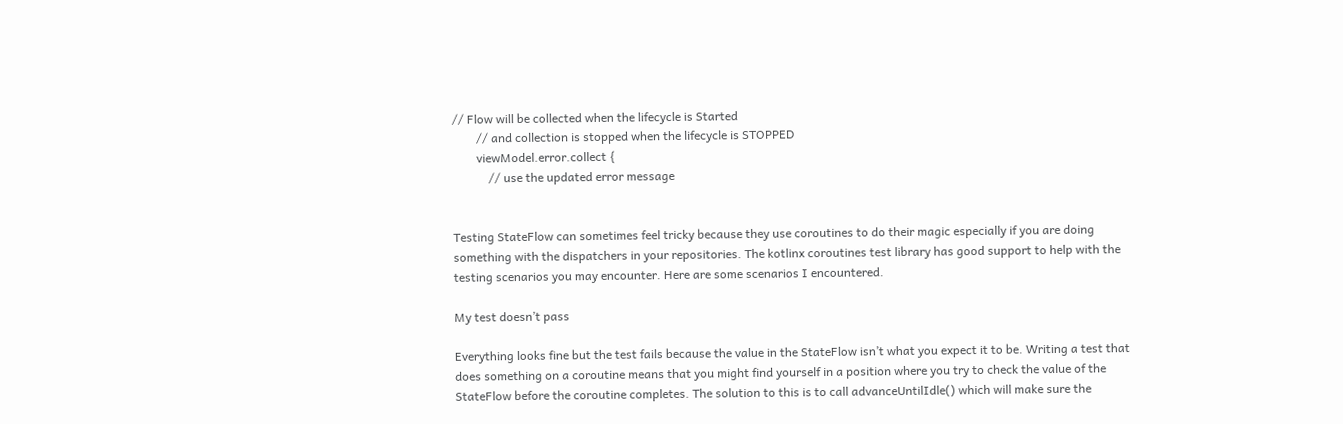// Flow will be collected when the lifecycle is Started
        // and collection is stopped when the lifecycle is STOPPED
        viewModel.error.collect {
            // use the updated error message


Testing StateFlow can sometimes feel tricky because they use coroutines to do their magic especially if you are doing something with the dispatchers in your repositories. The kotlinx coroutines test library has good support to help with the testing scenarios you may encounter. Here are some scenarios I encountered.

My test doesn’t pass

Everything looks fine but the test fails because the value in the StateFlow isn’t what you expect it to be. Writing a test that does something on a coroutine means that you might find yourself in a position where you try to check the value of the StateFlow before the coroutine completes. The solution to this is to call advanceUntilIdle() which will make sure the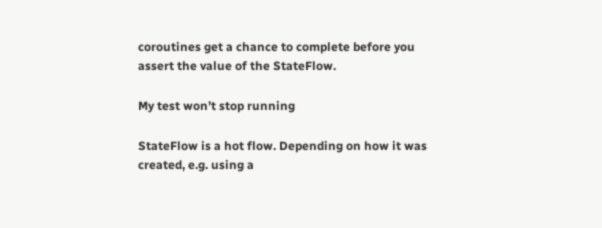coroutines get a chance to complete before you assert the value of the StateFlow.

My test won’t stop running

StateFlow is a hot flow. Depending on how it was created, e.g. using a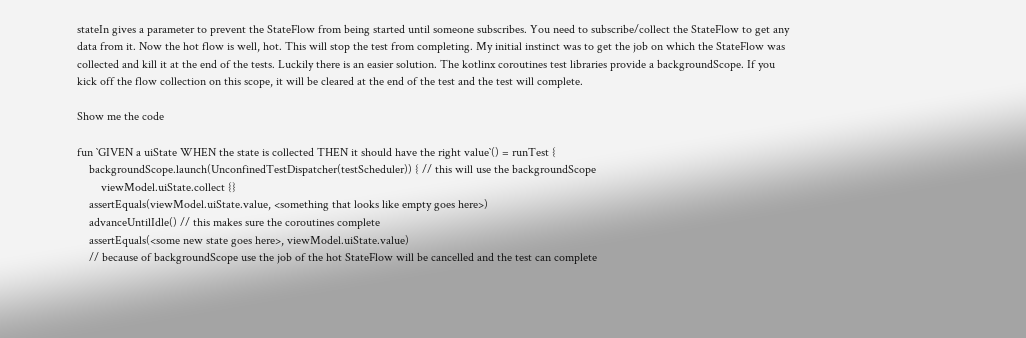stateIn gives a parameter to prevent the StateFlow from being started until someone subscribes. You need to subscribe/collect the StateFlow to get any data from it. Now the hot flow is well, hot. This will stop the test from completing. My initial instinct was to get the job on which the StateFlow was collected and kill it at the end of the tests. Luckily there is an easier solution. The kotlinx coroutines test libraries provide a backgroundScope. If you kick off the flow collection on this scope, it will be cleared at the end of the test and the test will complete.

Show me the code

fun `GIVEN a uiState WHEN the state is collected THEN it should have the right value`() = runTest {
    backgroundScope.launch(UnconfinedTestDispatcher(testScheduler)) { // this will use the backgroundScope
        viewModel.uiState.collect {}
    assertEquals(viewModel.uiState.value, <something that looks like empty goes here>)
    advanceUntilIdle() // this makes sure the coroutines complete
    assertEquals(<some new state goes here>, viewModel.uiState.value)
    // because of backgroundScope use the job of the hot StateFlow will be cancelled and the test can complete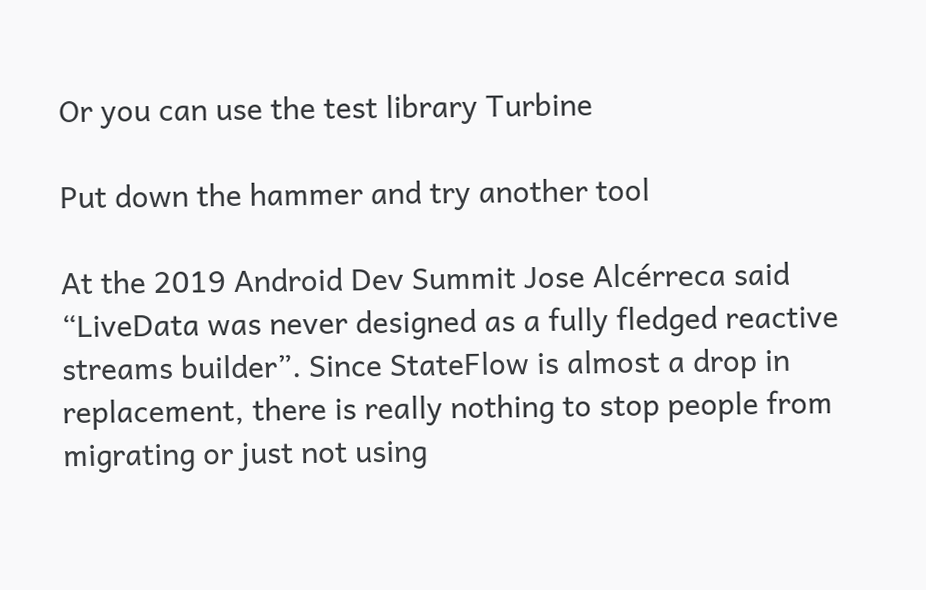Or you can use the test library Turbine

Put down the hammer and try another tool

At the 2019 Android Dev Summit Jose Alcérreca said “LiveData was never designed as a fully fledged reactive streams builder”. Since StateFlow is almost a drop in replacement, there is really nothing to stop people from migrating or just not using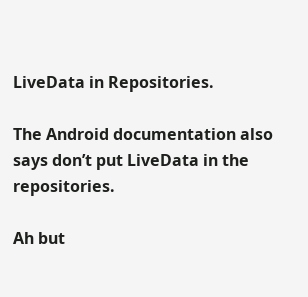LiveData in Repositories.

The Android documentation also says don’t put LiveData in the repositories.

Ah but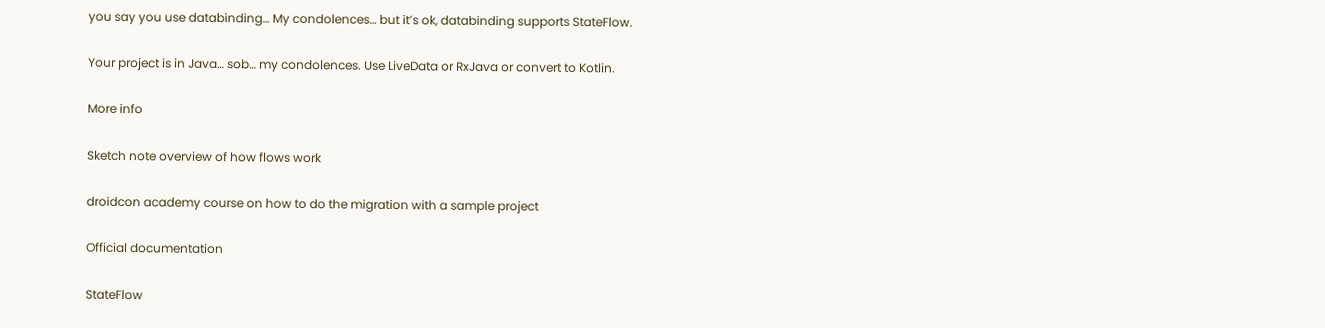you say you use databinding… My condolences… but it’s ok, databinding supports StateFlow.

Your project is in Java… sob… my condolences. Use LiveData or RxJava or convert to Kotlin.

More info

Sketch note overview of how flows work

droidcon academy course on how to do the migration with a sample project

Official documentation

StateFlow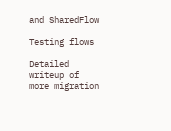and SharedFlow

Testing flows

Detailed writeup of more migration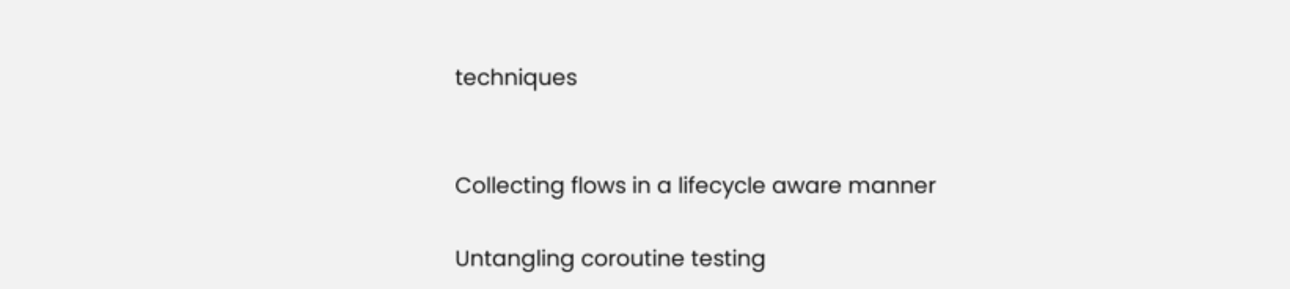techniques


Collecting flows in a lifecycle aware manner

Untangling coroutine testing